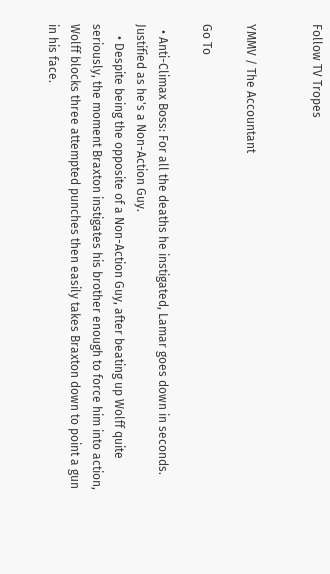Follow TV Tropes


YMMV / The Accountant

Go To

  • Anti-Climax Boss: For all the deaths he instigated, Lamar goes down in seconds. Justified as he's a Non-Action Guy.
    • Despite being the opposite of a Non-Action Guy, after beating up Wolff quite seriously, the moment Braxton instigates his brother enough to force him into action, Wolff blocks three attempted punches then easily takes Braxton down to point a gun in his face.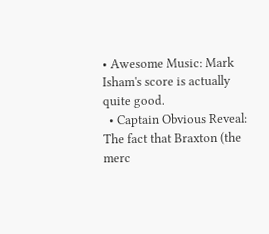• Awesome Music: Mark Isham's score is actually quite good.
  • Captain Obvious Reveal: The fact that Braxton (the merc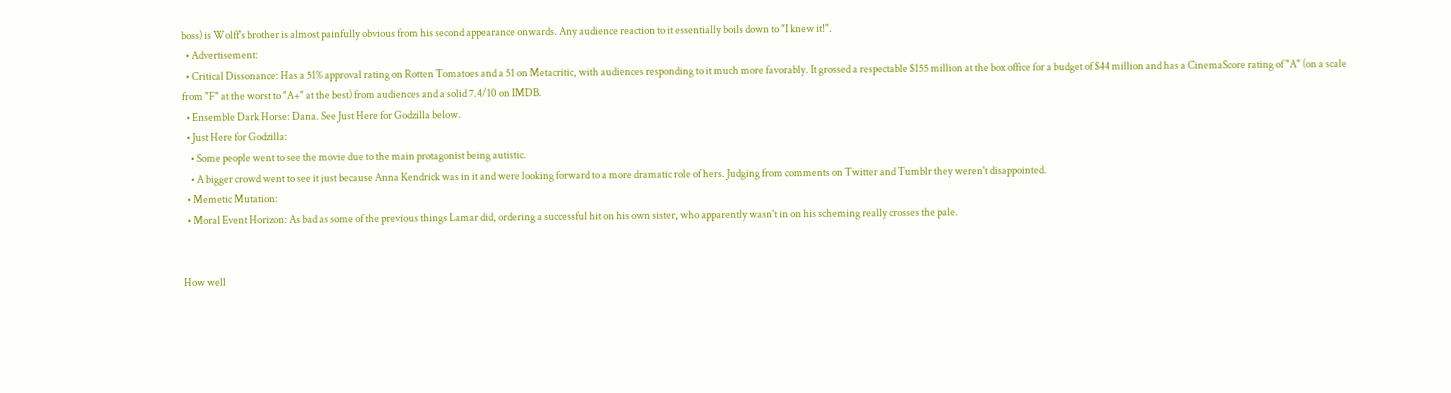boss) is Wolff's brother is almost painfully obvious from his second appearance onwards. Any audience reaction to it essentially boils down to "I knew it!".
  • Advertisement:
  • Critical Dissonance: Has a 51% approval rating on Rotten Tomatoes and a 51 on Metacritic, with audiences responding to it much more favorably. It grossed a respectable $155 million at the box office for a budget of $44 million and has a CinemaScore rating of "A" (on a scale from "F" at the worst to "A+" at the best) from audiences and a solid 7.4/10 on IMDB.
  • Ensemble Dark Horse: Dana. See Just Here for Godzilla below.
  • Just Here for Godzilla:
    • Some people went to see the movie due to the main protagonist being autistic.
    • A bigger crowd went to see it just because Anna Kendrick was in it and were looking forward to a more dramatic role of hers. Judging from comments on Twitter and Tumblr they weren't disappointed.
  • Memetic Mutation:
  • Moral Event Horizon: As bad as some of the previous things Lamar did, ordering a successful hit on his own sister, who apparently wasn't in on his scheming really crosses the pale.


How well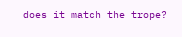does it match the trope?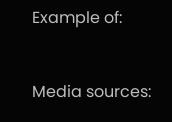Example of:


Media sources: